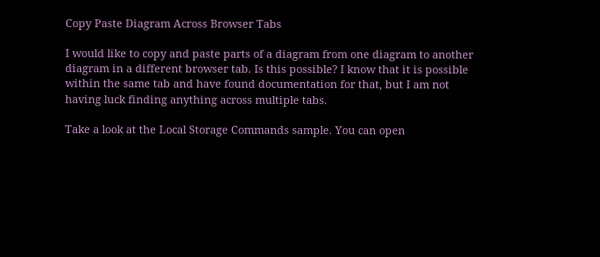Copy Paste Diagram Across Browser Tabs

I would like to copy and paste parts of a diagram from one diagram to another diagram in a different browser tab. Is this possible? I know that it is possible within the same tab and have found documentation for that, but I am not having luck finding anything across multiple tabs.

Take a look at the Local Storage Commands sample. You can open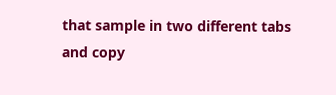that sample in two different tabs and copy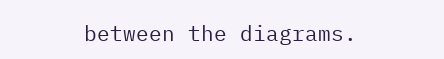between the diagrams.